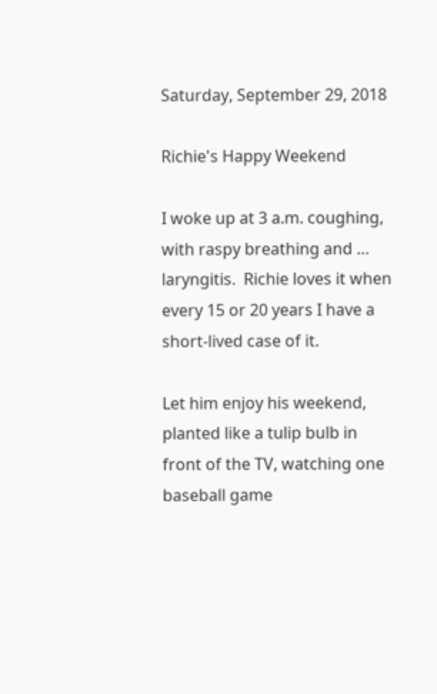Saturday, September 29, 2018

Richie's Happy Weekend

I woke up at 3 a.m. coughing, with raspy breathing and … laryngitis.  Richie loves it when every 15 or 20 years I have a short-lived case of it.

Let him enjoy his weekend, planted like a tulip bulb in front of the TV, watching one baseball game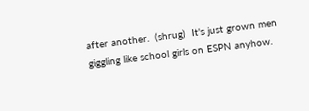after another.  (shrug)  It's just grown men giggling like school girls on ESPN anyhow.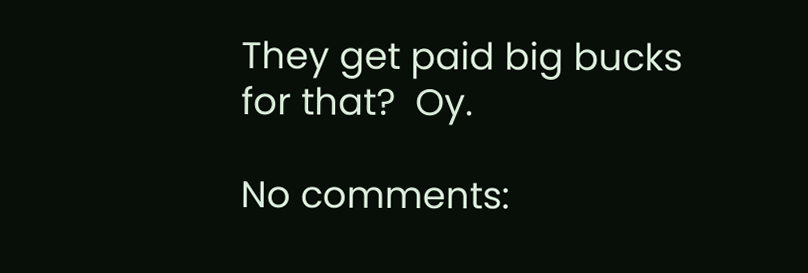They get paid big bucks for that?  Oy.

No comments: